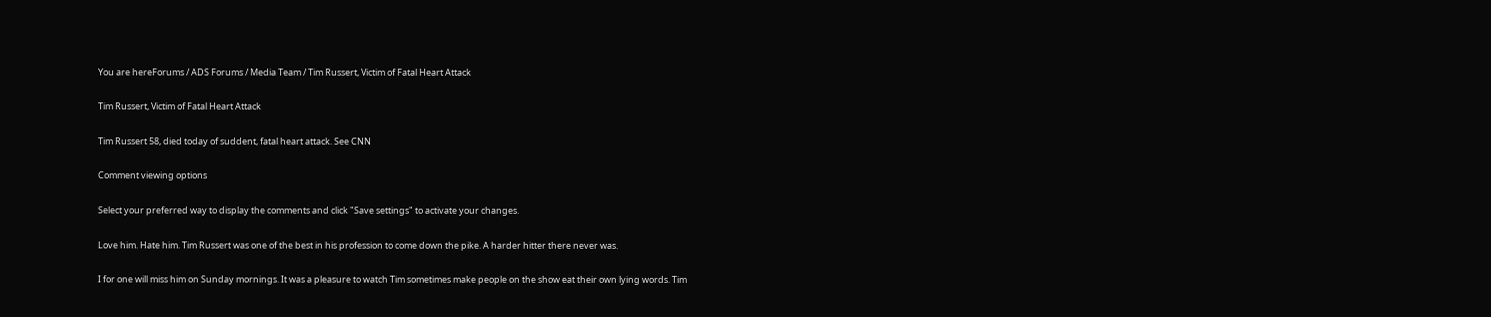You are hereForums / ADS Forums / Media Team / Tim Russert, Victim of Fatal Heart Attack

Tim Russert, Victim of Fatal Heart Attack

Tim Russert 58, died today of suddent, fatal heart attack. See CNN

Comment viewing options

Select your preferred way to display the comments and click "Save settings" to activate your changes.

Love him. Hate him. Tim Russert was one of the best in his profession to come down the pike. A harder hitter there never was.

I for one will miss him on Sunday mornings. It was a pleasure to watch Tim sometimes make people on the show eat their own lying words. Tim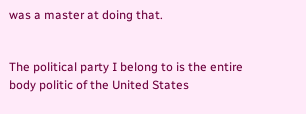was a master at doing that.


The political party I belong to is the entire body politic of the United States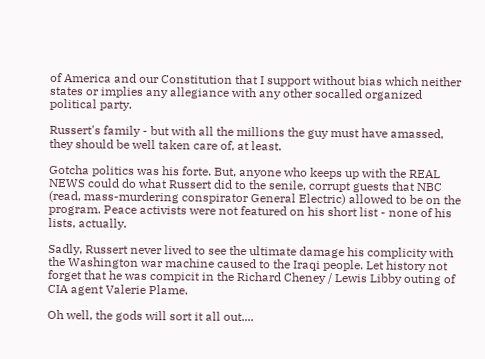of America and our Constitution that I support without bias which neither states or implies any allegiance with any other socalled organized political party.

Russert's family - but with all the millions the guy must have amassed, they should be well taken care of, at least.

Gotcha politics was his forte. But, anyone who keeps up with the REAL NEWS could do what Russert did to the senile, corrupt guests that NBC (read, mass-murdering conspirator General Electric) allowed to be on the program. Peace activists were not featured on his short list - none of his lists, actually.

Sadly, Russert never lived to see the ultimate damage his complicity with the Washington war machine caused to the Iraqi people. Let history not forget that he was compicit in the Richard Cheney / Lewis Libby outing of CIA agent Valerie Plame.

Oh well, the gods will sort it all out....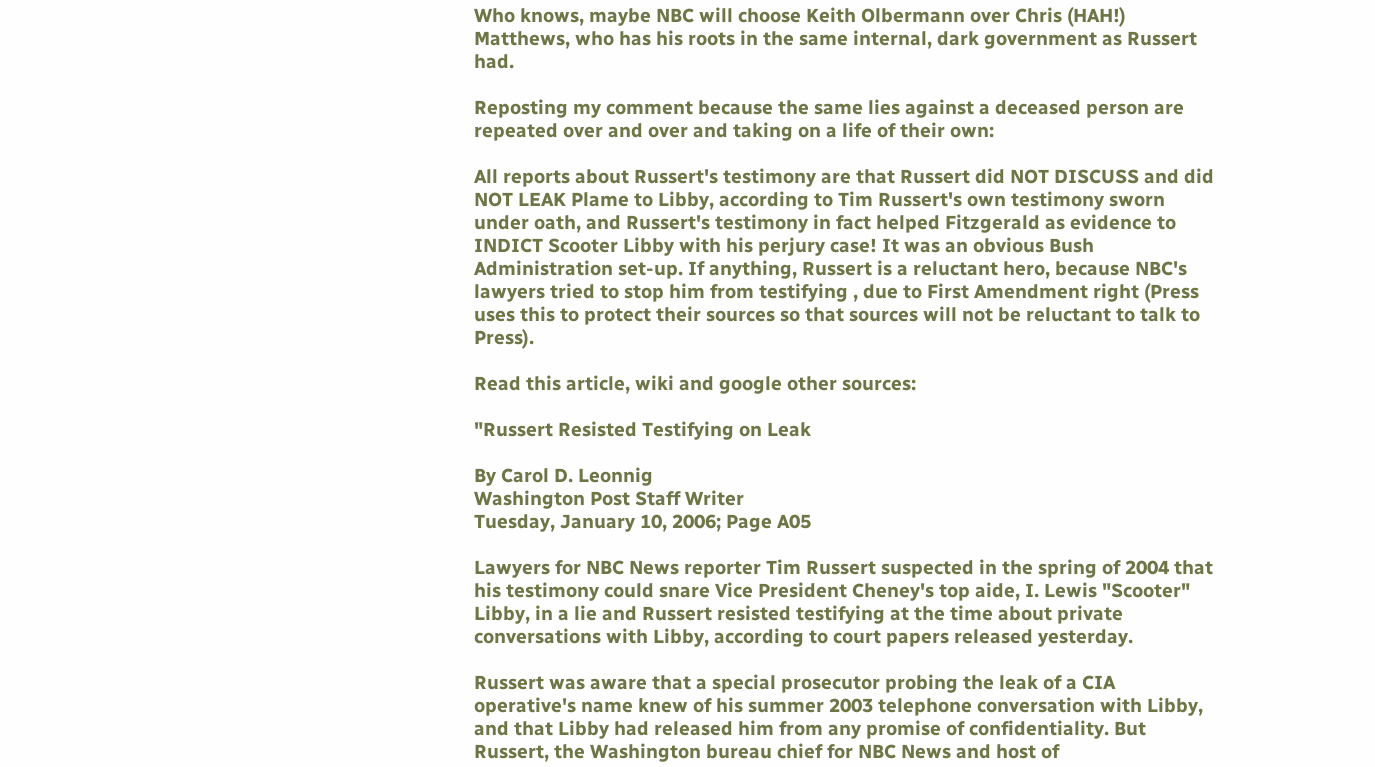Who knows, maybe NBC will choose Keith Olbermann over Chris (HAH!) Matthews, who has his roots in the same internal, dark government as Russert had.

Reposting my comment because the same lies against a deceased person are repeated over and over and taking on a life of their own:

All reports about Russert's testimony are that Russert did NOT DISCUSS and did NOT LEAK Plame to Libby, according to Tim Russert's own testimony sworn under oath, and Russert's testimony in fact helped Fitzgerald as evidence to INDICT Scooter Libby with his perjury case! It was an obvious Bush Administration set-up. If anything, Russert is a reluctant hero, because NBC's lawyers tried to stop him from testifying , due to First Amendment right (Press uses this to protect their sources so that sources will not be reluctant to talk to Press).

Read this article, wiki and google other sources:

"Russert Resisted Testifying on Leak

By Carol D. Leonnig
Washington Post Staff Writer
Tuesday, January 10, 2006; Page A05

Lawyers for NBC News reporter Tim Russert suspected in the spring of 2004 that his testimony could snare Vice President Cheney's top aide, I. Lewis "Scooter" Libby, in a lie and Russert resisted testifying at the time about private conversations with Libby, according to court papers released yesterday.

Russert was aware that a special prosecutor probing the leak of a CIA operative's name knew of his summer 2003 telephone conversation with Libby, and that Libby had released him from any promise of confidentiality. But Russert, the Washington bureau chief for NBC News and host of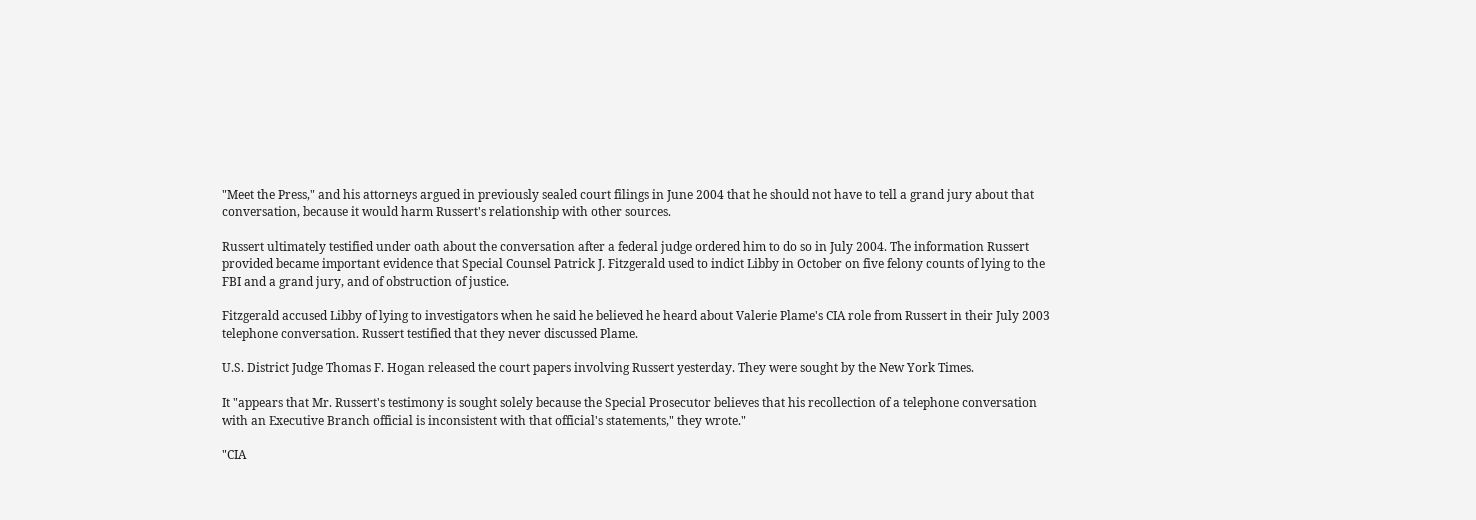"Meet the Press," and his attorneys argued in previously sealed court filings in June 2004 that he should not have to tell a grand jury about that conversation, because it would harm Russert's relationship with other sources.

Russert ultimately testified under oath about the conversation after a federal judge ordered him to do so in July 2004. The information Russert provided became important evidence that Special Counsel Patrick J. Fitzgerald used to indict Libby in October on five felony counts of lying to the FBI and a grand jury, and of obstruction of justice.

Fitzgerald accused Libby of lying to investigators when he said he believed he heard about Valerie Plame's CIA role from Russert in their July 2003 telephone conversation. Russert testified that they never discussed Plame.

U.S. District Judge Thomas F. Hogan released the court papers involving Russert yesterday. They were sought by the New York Times.

It "appears that Mr. Russert's testimony is sought solely because the Special Prosecutor believes that his recollection of a telephone conversation with an Executive Branch official is inconsistent with that official's statements," they wrote."

"CIA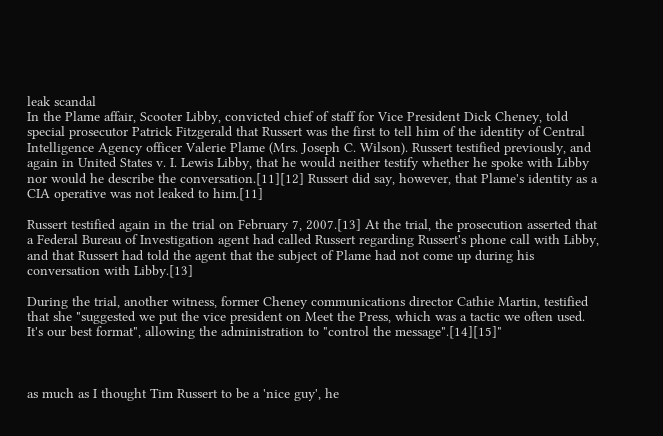leak scandal
In the Plame affair, Scooter Libby, convicted chief of staff for Vice President Dick Cheney, told special prosecutor Patrick Fitzgerald that Russert was the first to tell him of the identity of Central Intelligence Agency officer Valerie Plame (Mrs. Joseph C. Wilson). Russert testified previously, and again in United States v. I. Lewis Libby, that he would neither testify whether he spoke with Libby nor would he describe the conversation.[11][12] Russert did say, however, that Plame's identity as a CIA operative was not leaked to him.[11]

Russert testified again in the trial on February 7, 2007.[13] At the trial, the prosecution asserted that a Federal Bureau of Investigation agent had called Russert regarding Russert's phone call with Libby, and that Russert had told the agent that the subject of Plame had not come up during his conversation with Libby.[13]

During the trial, another witness, former Cheney communications director Cathie Martin, testified that she "suggested we put the vice president on Meet the Press, which was a tactic we often used. It's our best format", allowing the administration to "control the message".[14][15]"



as much as I thought Tim Russert to be a 'nice guy', he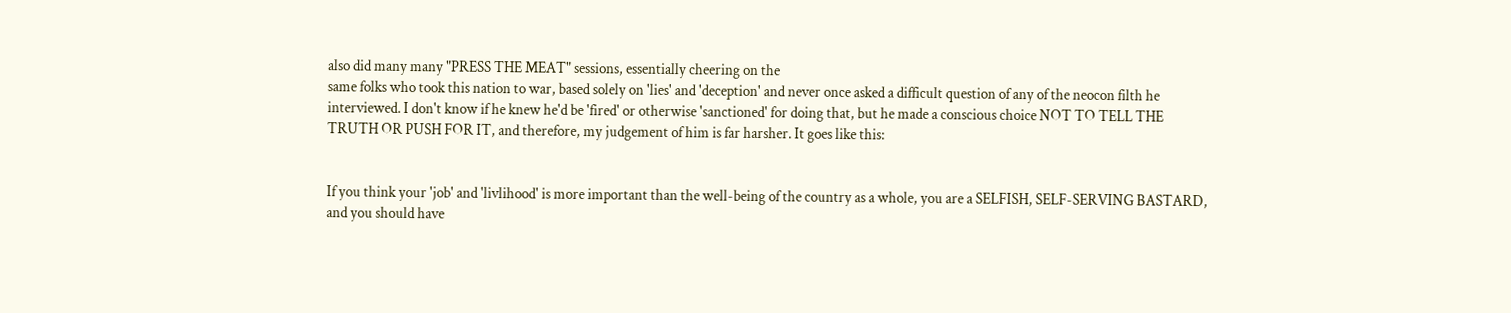also did many many "PRESS THE MEAT" sessions, essentially cheering on the
same folks who took this nation to war, based solely on 'lies' and 'deception' and never once asked a difficult question of any of the neocon filth he interviewed. I don't know if he knew he'd be 'fired' or otherwise 'sanctioned' for doing that, but he made a conscious choice NOT TO TELL THE TRUTH OR PUSH FOR IT, and therefore, my judgement of him is far harsher. It goes like this:


If you think your 'job' and 'livlihood' is more important than the well-being of the country as a whole, you are a SELFISH, SELF-SERVING BASTARD, and you should have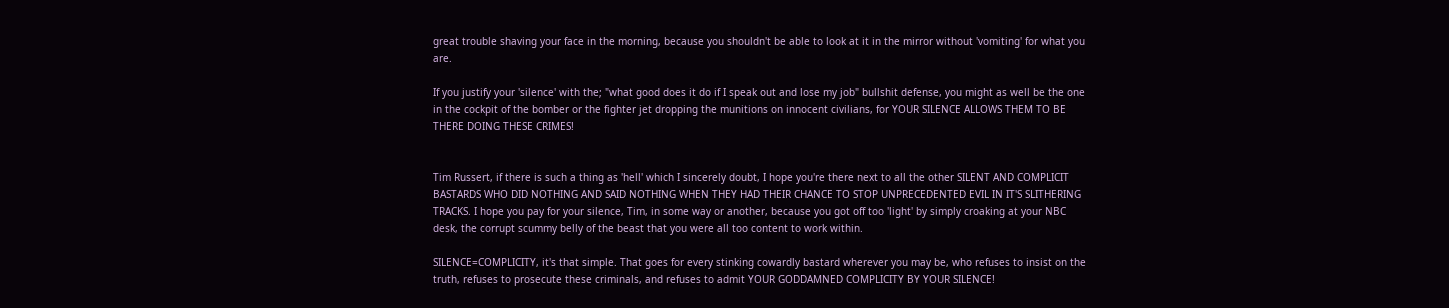great trouble shaving your face in the morning, because you shouldn't be able to look at it in the mirror without 'vomiting' for what you are.

If you justify your 'silence' with the; "what good does it do if I speak out and lose my job" bullshit defense, you might as well be the one in the cockpit of the bomber or the fighter jet dropping the munitions on innocent civilians, for YOUR SILENCE ALLOWS THEM TO BE THERE DOING THESE CRIMES!


Tim Russert, if there is such a thing as 'hell' which I sincerely doubt, I hope you're there next to all the other SILENT AND COMPLICIT BASTARDS WHO DID NOTHING AND SAID NOTHING WHEN THEY HAD THEIR CHANCE TO STOP UNPRECEDENTED EVIL IN IT'S SLITHERING TRACKS. I hope you pay for your silence, Tim, in some way or another, because you got off too 'light' by simply croaking at your NBC desk, the corrupt scummy belly of the beast that you were all too content to work within.

SILENCE=COMPLICITY, it's that simple. That goes for every stinking cowardly bastard wherever you may be, who refuses to insist on the truth, refuses to prosecute these criminals, and refuses to admit YOUR GODDAMNED COMPLICITY BY YOUR SILENCE!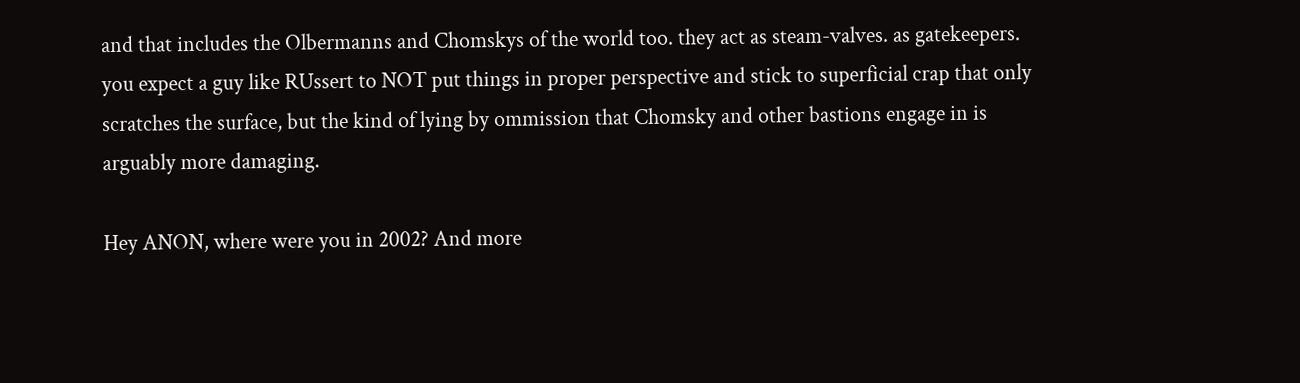and that includes the Olbermanns and Chomskys of the world too. they act as steam-valves. as gatekeepers. you expect a guy like RUssert to NOT put things in proper perspective and stick to superficial crap that only scratches the surface, but the kind of lying by ommission that Chomsky and other bastions engage in is arguably more damaging.

Hey ANON, where were you in 2002? And more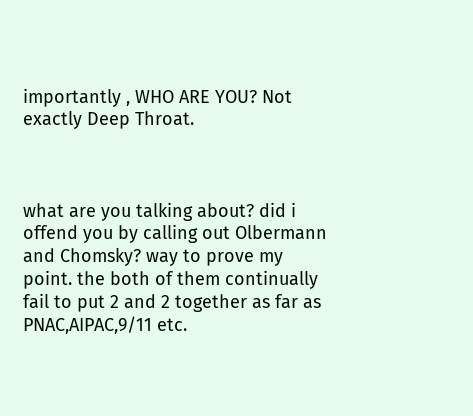importantly , WHO ARE YOU? Not exactly Deep Throat.



what are you talking about? did i offend you by calling out Olbermann and Chomsky? way to prove my point. the both of them continually fail to put 2 and 2 together as far as PNAC,AIPAC,9/11 etc.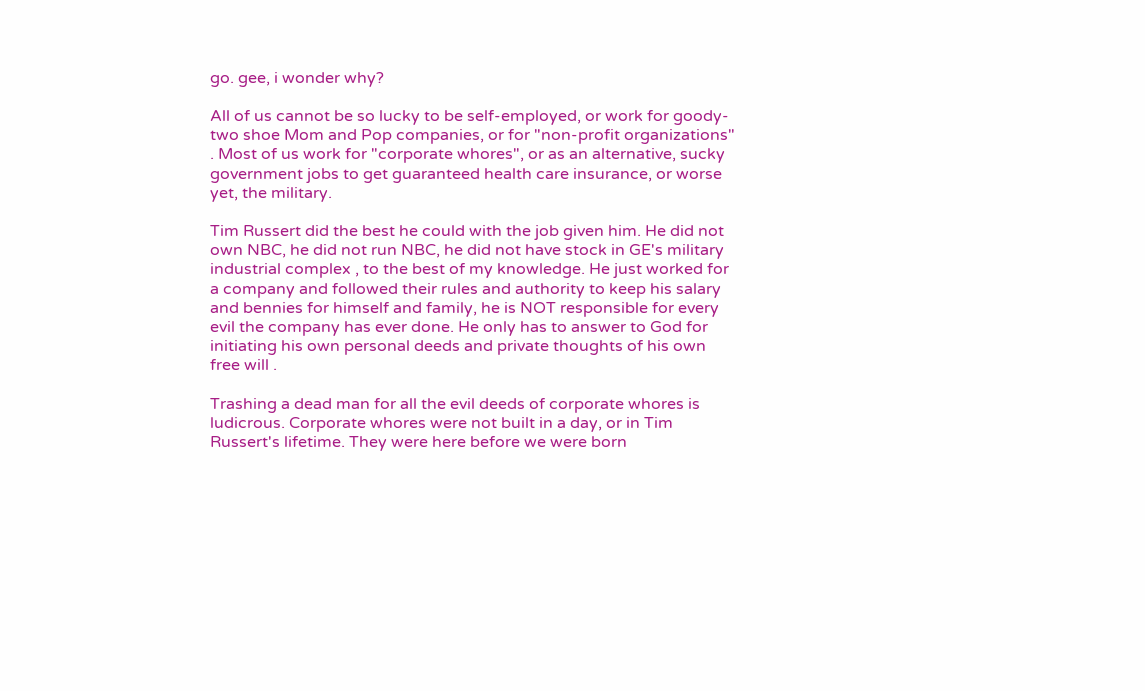go. gee, i wonder why?

All of us cannot be so lucky to be self-employed, or work for goody-two shoe Mom and Pop companies, or for "non-profit organizations" . Most of us work for "corporate whores", or as an alternative, sucky government jobs to get guaranteed health care insurance, or worse yet, the military.

Tim Russert did the best he could with the job given him. He did not own NBC, he did not run NBC, he did not have stock in GE's military industrial complex , to the best of my knowledge. He just worked for a company and followed their rules and authority to keep his salary and bennies for himself and family, he is NOT responsible for every evil the company has ever done. He only has to answer to God for initiating his own personal deeds and private thoughts of his own free will .

Trashing a dead man for all the evil deeds of corporate whores is ludicrous. Corporate whores were not built in a day, or in Tim Russert's lifetime. They were here before we were born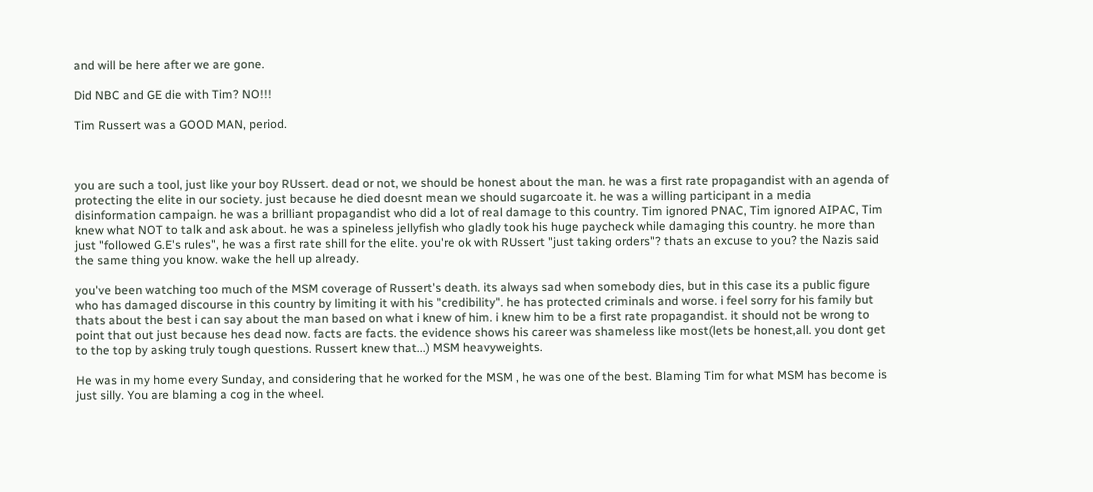and will be here after we are gone.

Did NBC and GE die with Tim? NO!!!

Tim Russert was a GOOD MAN, period.



you are such a tool, just like your boy RUssert. dead or not, we should be honest about the man. he was a first rate propagandist with an agenda of protecting the elite in our society. just because he died doesnt mean we should sugarcoate it. he was a willing participant in a media disinformation campaign. he was a brilliant propagandist who did a lot of real damage to this country. Tim ignored PNAC, Tim ignored AIPAC, Tim knew what NOT to talk and ask about. he was a spineless jellyfish who gladly took his huge paycheck while damaging this country. he more than just "followed G.E's rules", he was a first rate shill for the elite. you're ok with RUssert "just taking orders"? thats an excuse to you? the Nazis said the same thing you know. wake the hell up already.

you've been watching too much of the MSM coverage of Russert's death. its always sad when somebody dies, but in this case its a public figure who has damaged discourse in this country by limiting it with his "credibility". he has protected criminals and worse. i feel sorry for his family but thats about the best i can say about the man based on what i knew of him. i knew him to be a first rate propagandist. it should not be wrong to point that out just because hes dead now. facts are facts. the evidence shows his career was shameless like most(lets be honest,all. you dont get to the top by asking truly tough questions. Russert knew that...) MSM heavyweights.

He was in my home every Sunday, and considering that he worked for the MSM , he was one of the best. Blaming Tim for what MSM has become is just silly. You are blaming a cog in the wheel.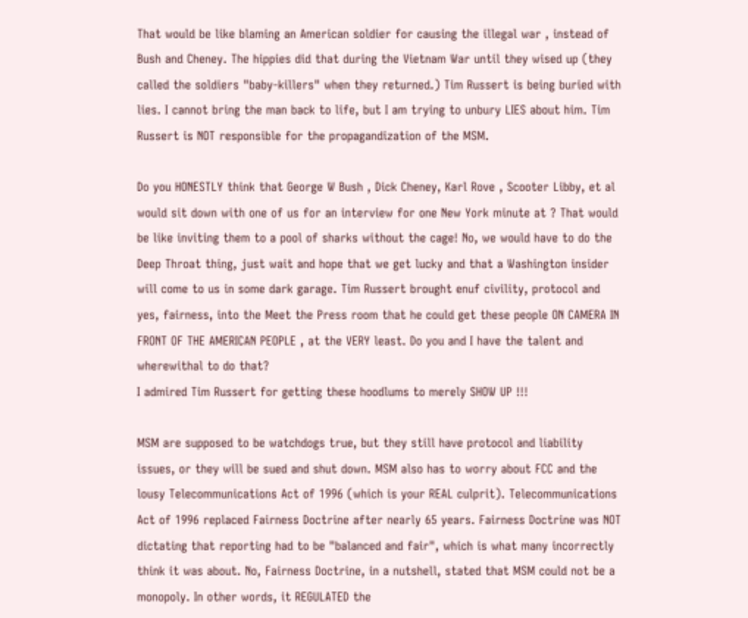That would be like blaming an American soldier for causing the illegal war , instead of Bush and Cheney. The hippies did that during the Vietnam War until they wised up (they called the soldiers "baby-killers" when they returned.) Tim Russert is being buried with lies. I cannot bring the man back to life, but I am trying to unbury LIES about him. Tim Russert is NOT responsible for the propagandization of the MSM.

Do you HONESTLY think that George W Bush , Dick Cheney, Karl Rove , Scooter Libby, et al would sit down with one of us for an interview for one New York minute at ? That would be like inviting them to a pool of sharks without the cage! No, we would have to do the Deep Throat thing, just wait and hope that we get lucky and that a Washington insider will come to us in some dark garage. Tim Russert brought enuf civility, protocol and yes, fairness, into the Meet the Press room that he could get these people ON CAMERA IN FRONT OF THE AMERICAN PEOPLE , at the VERY least. Do you and I have the talent and wherewithal to do that?
I admired Tim Russert for getting these hoodlums to merely SHOW UP !!!

MSM are supposed to be watchdogs true, but they still have protocol and liability issues, or they will be sued and shut down. MSM also has to worry about FCC and the lousy Telecommunications Act of 1996 (which is your REAL culprit). Telecommunications Act of 1996 replaced Fairness Doctrine after nearly 65 years. Fairness Doctrine was NOT dictating that reporting had to be "balanced and fair", which is what many incorrectly think it was about. No, Fairness Doctrine, in a nutshell, stated that MSM could not be a monopoly. In other words, it REGULATED the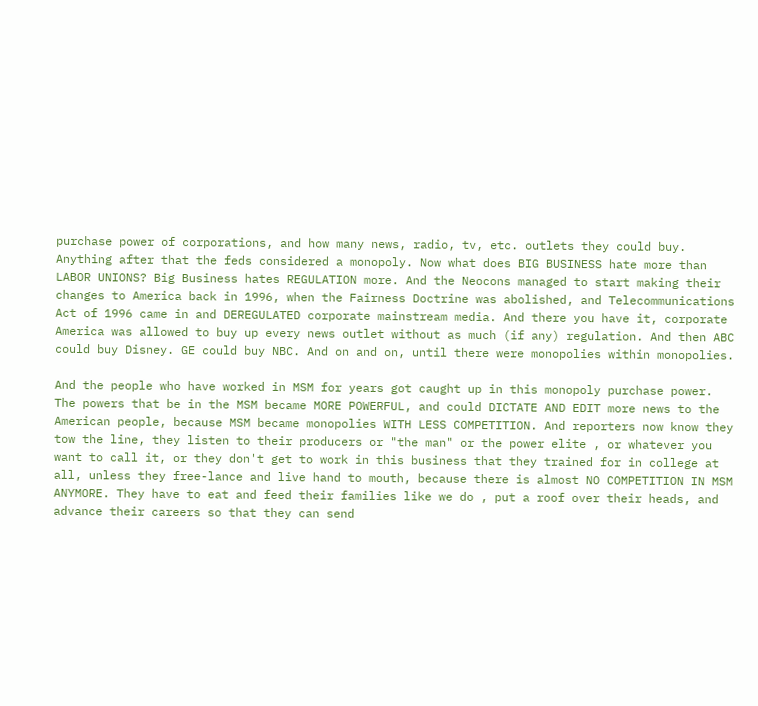purchase power of corporations, and how many news, radio, tv, etc. outlets they could buy. Anything after that the feds considered a monopoly. Now what does BIG BUSINESS hate more than LABOR UNIONS? Big Business hates REGULATION more. And the Neocons managed to start making their changes to America back in 1996, when the Fairness Doctrine was abolished, and Telecommunications Act of 1996 came in and DEREGULATED corporate mainstream media. And there you have it, corporate America was allowed to buy up every news outlet without as much (if any) regulation. And then ABC could buy Disney. GE could buy NBC. And on and on, until there were monopolies within monopolies.

And the people who have worked in MSM for years got caught up in this monopoly purchase power. The powers that be in the MSM became MORE POWERFUL, and could DICTATE AND EDIT more news to the American people, because MSM became monopolies WITH LESS COMPETITION. And reporters now know they tow the line, they listen to their producers or "the man" or the power elite , or whatever you want to call it, or they don't get to work in this business that they trained for in college at all, unless they free-lance and live hand to mouth, because there is almost NO COMPETITION IN MSM ANYMORE. They have to eat and feed their families like we do , put a roof over their heads, and advance their careers so that they can send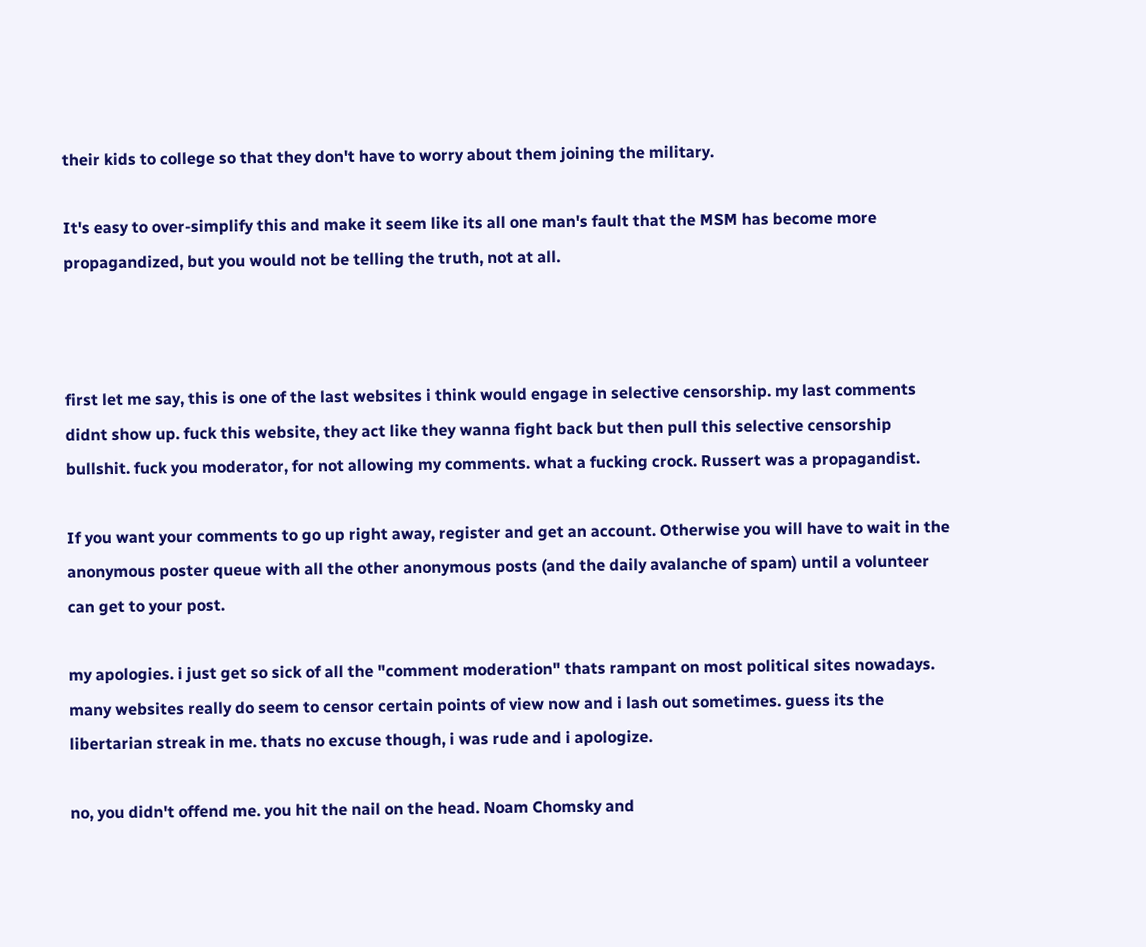their kids to college so that they don't have to worry about them joining the military.

It's easy to over-simplify this and make it seem like its all one man's fault that the MSM has become more propagandized, but you would not be telling the truth, not at all.



first let me say, this is one of the last websites i think would engage in selective censorship. my last comments didnt show up. fuck this website, they act like they wanna fight back but then pull this selective censorship bullshit. fuck you moderator, for not allowing my comments. what a fucking crock. Russert was a propagandist.

If you want your comments to go up right away, register and get an account. Otherwise you will have to wait in the anonymous poster queue with all the other anonymous posts (and the daily avalanche of spam) until a volunteer can get to your post.

my apologies. i just get so sick of all the "comment moderation" thats rampant on most political sites nowadays. many websites really do seem to censor certain points of view now and i lash out sometimes. guess its the libertarian streak in me. thats no excuse though, i was rude and i apologize.

no, you didn't offend me. you hit the nail on the head. Noam Chomsky and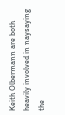Keith Olbermann are both heavily involved in naysaying the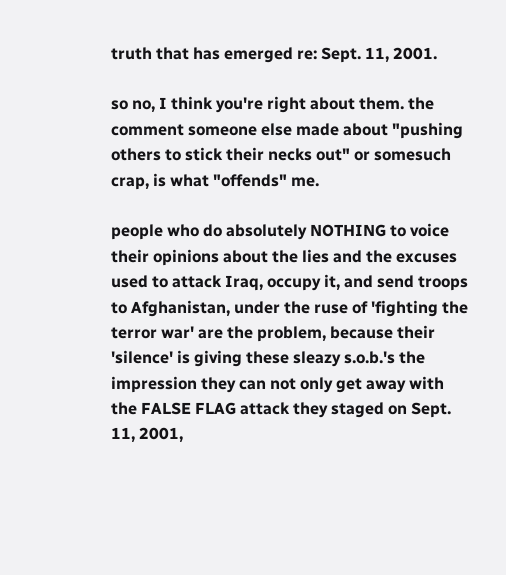truth that has emerged re: Sept. 11, 2001.

so no, I think you're right about them. the comment someone else made about "pushing others to stick their necks out" or somesuch crap, is what "offends" me.

people who do absolutely NOTHING to voice their opinions about the lies and the excuses used to attack Iraq, occupy it, and send troops to Afghanistan, under the ruse of 'fighting the terror war' are the problem, because their 'silence' is giving these sleazy s.o.b.'s the impression they can not only get away with the FALSE FLAG attack they staged on Sept. 11, 2001,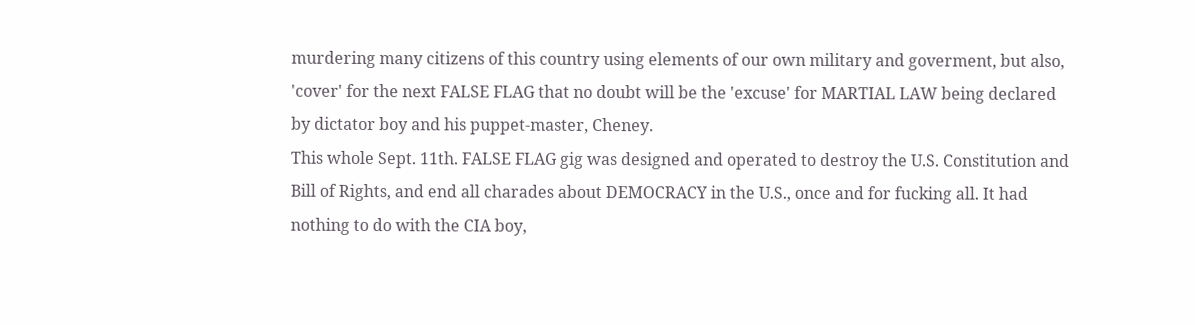murdering many citizens of this country using elements of our own military and goverment, but also, 'cover' for the next FALSE FLAG that no doubt will be the 'excuse' for MARTIAL LAW being declared by dictator boy and his puppet-master, Cheney.
This whole Sept. 11th. FALSE FLAG gig was designed and operated to destroy the U.S. Constitution and Bill of Rights, and end all charades about DEMOCRACY in the U.S., once and for fucking all. It had nothing to do with the CIA boy,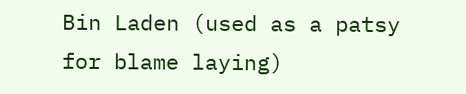Bin Laden (used as a patsy for blame laying)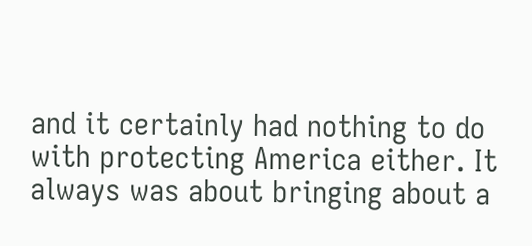and it certainly had nothing to do with protecting America either. It always was about bringing about a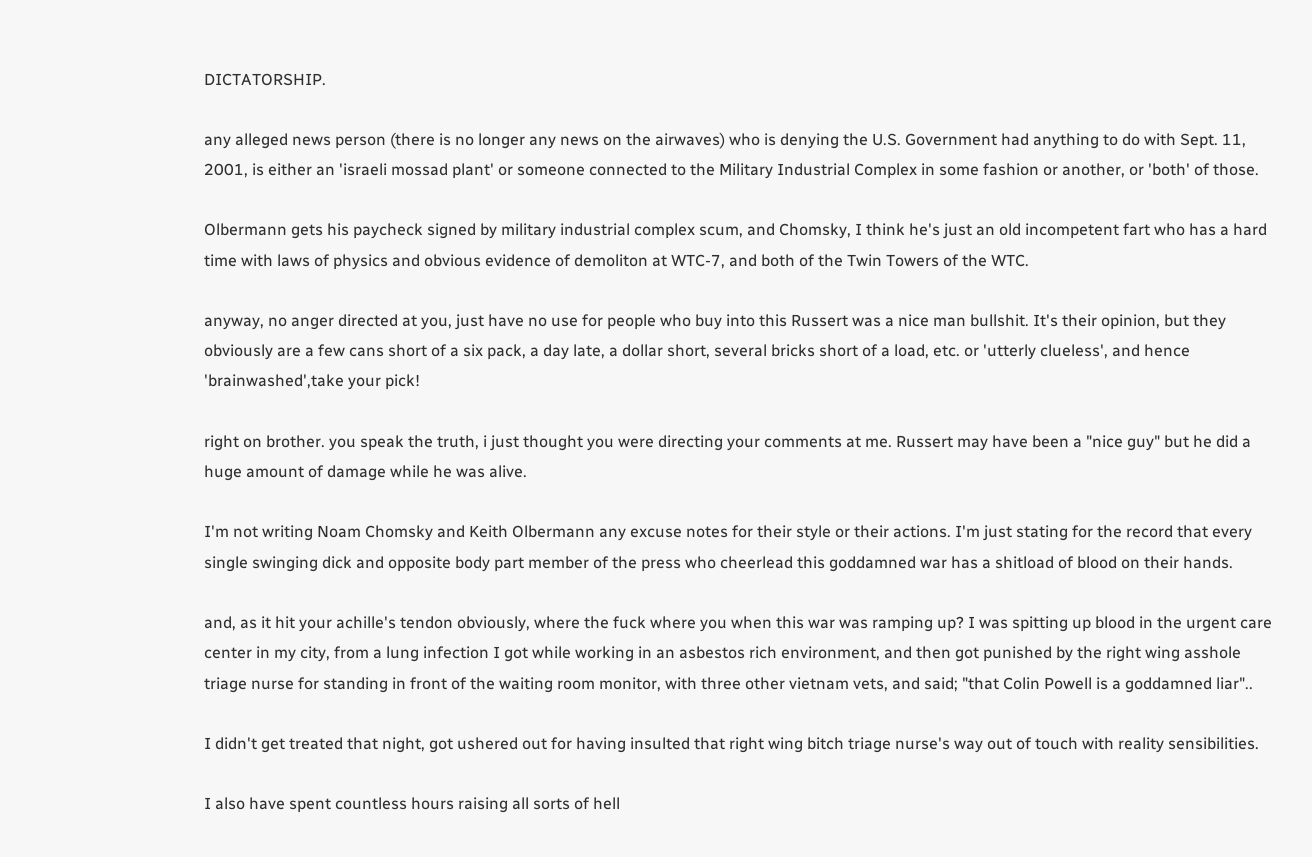DICTATORSHIP.

any alleged news person (there is no longer any news on the airwaves) who is denying the U.S. Government had anything to do with Sept. 11, 2001, is either an 'israeli mossad plant' or someone connected to the Military Industrial Complex in some fashion or another, or 'both' of those.

Olbermann gets his paycheck signed by military industrial complex scum, and Chomsky, I think he's just an old incompetent fart who has a hard time with laws of physics and obvious evidence of demoliton at WTC-7, and both of the Twin Towers of the WTC.

anyway, no anger directed at you, just have no use for people who buy into this Russert was a nice man bullshit. It's their opinion, but they obviously are a few cans short of a six pack, a day late, a dollar short, several bricks short of a load, etc. or 'utterly clueless', and hence 'brainwashed',take your pick!

right on brother. you speak the truth, i just thought you were directing your comments at me. Russert may have been a "nice guy" but he did a huge amount of damage while he was alive.

I'm not writing Noam Chomsky and Keith Olbermann any excuse notes for their style or their actions. I'm just stating for the record that every single swinging dick and opposite body part member of the press who cheerlead this goddamned war has a shitload of blood on their hands.

and, as it hit your achille's tendon obviously, where the fuck where you when this war was ramping up? I was spitting up blood in the urgent care center in my city, from a lung infection I got while working in an asbestos rich environment, and then got punished by the right wing asshole triage nurse for standing in front of the waiting room monitor, with three other vietnam vets, and said; "that Colin Powell is a goddamned liar"..

I didn't get treated that night, got ushered out for having insulted that right wing bitch triage nurse's way out of touch with reality sensibilities.

I also have spent countless hours raising all sorts of hell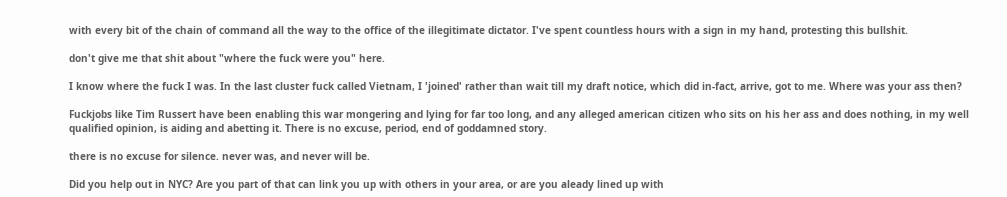with every bit of the chain of command all the way to the office of the illegitimate dictator. I've spent countless hours with a sign in my hand, protesting this bullshit.

don't give me that shit about "where the fuck were you" here.

I know where the fuck I was. In the last cluster fuck called Vietnam, I 'joined' rather than wait till my draft notice, which did in-fact, arrive, got to me. Where was your ass then?

Fuckjobs like Tim Russert have been enabling this war mongering and lying for far too long, and any alleged american citizen who sits on his her ass and does nothing, in my well qualified opinion, is aiding and abetting it. There is no excuse, period, end of goddamned story.

there is no excuse for silence. never was, and never will be.

Did you help out in NYC? Are you part of that can link you up with others in your area, or are you aleady lined up with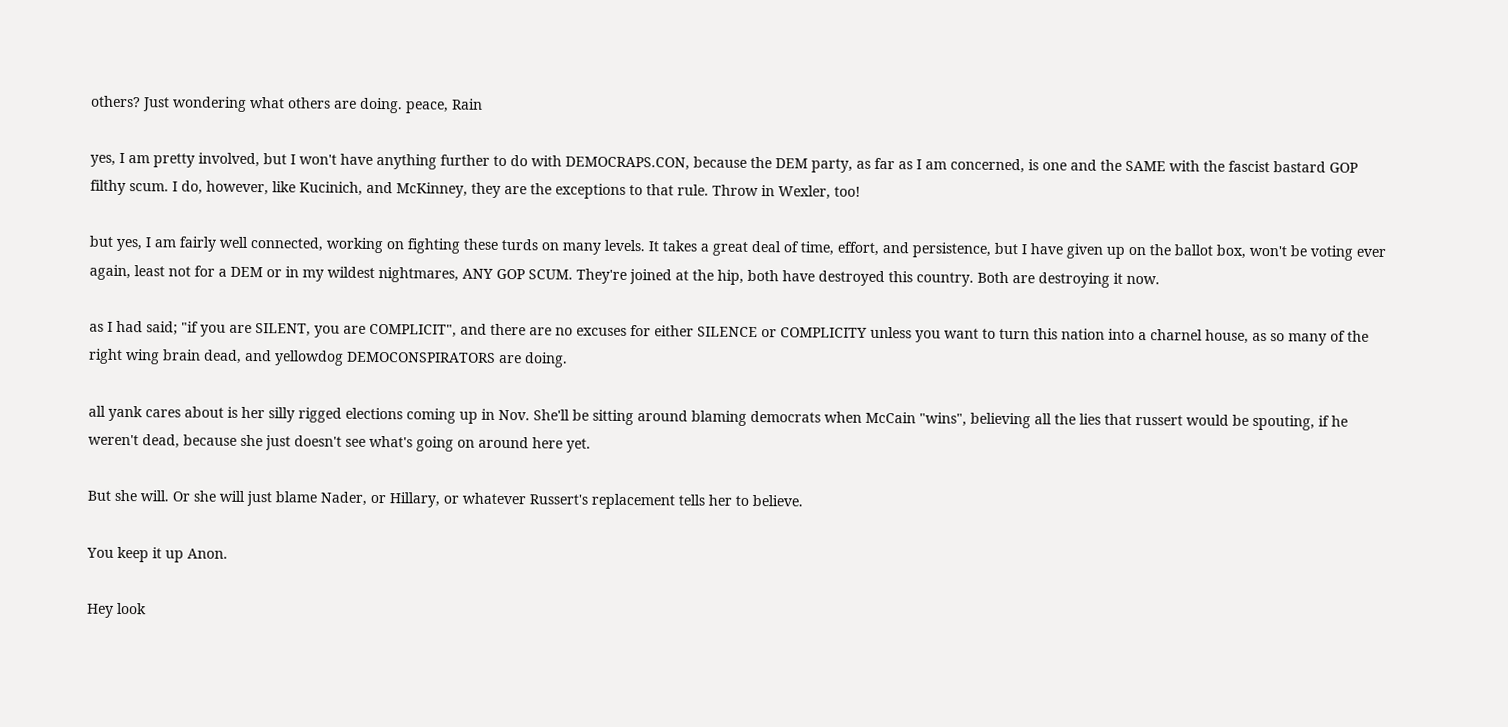others? Just wondering what others are doing. peace, Rain

yes, I am pretty involved, but I won't have anything further to do with DEMOCRAPS.CON, because the DEM party, as far as I am concerned, is one and the SAME with the fascist bastard GOP filthy scum. I do, however, like Kucinich, and McKinney, they are the exceptions to that rule. Throw in Wexler, too!

but yes, I am fairly well connected, working on fighting these turds on many levels. It takes a great deal of time, effort, and persistence, but I have given up on the ballot box, won't be voting ever again, least not for a DEM or in my wildest nightmares, ANY GOP SCUM. They're joined at the hip, both have destroyed this country. Both are destroying it now.

as I had said; "if you are SILENT, you are COMPLICIT", and there are no excuses for either SILENCE or COMPLICITY unless you want to turn this nation into a charnel house, as so many of the right wing brain dead, and yellowdog DEMOCONSPIRATORS are doing.

all yank cares about is her silly rigged elections coming up in Nov. She'll be sitting around blaming democrats when McCain "wins", believing all the lies that russert would be spouting, if he weren't dead, because she just doesn't see what's going on around here yet.

But she will. Or she will just blame Nader, or Hillary, or whatever Russert's replacement tells her to believe.

You keep it up Anon.

Hey look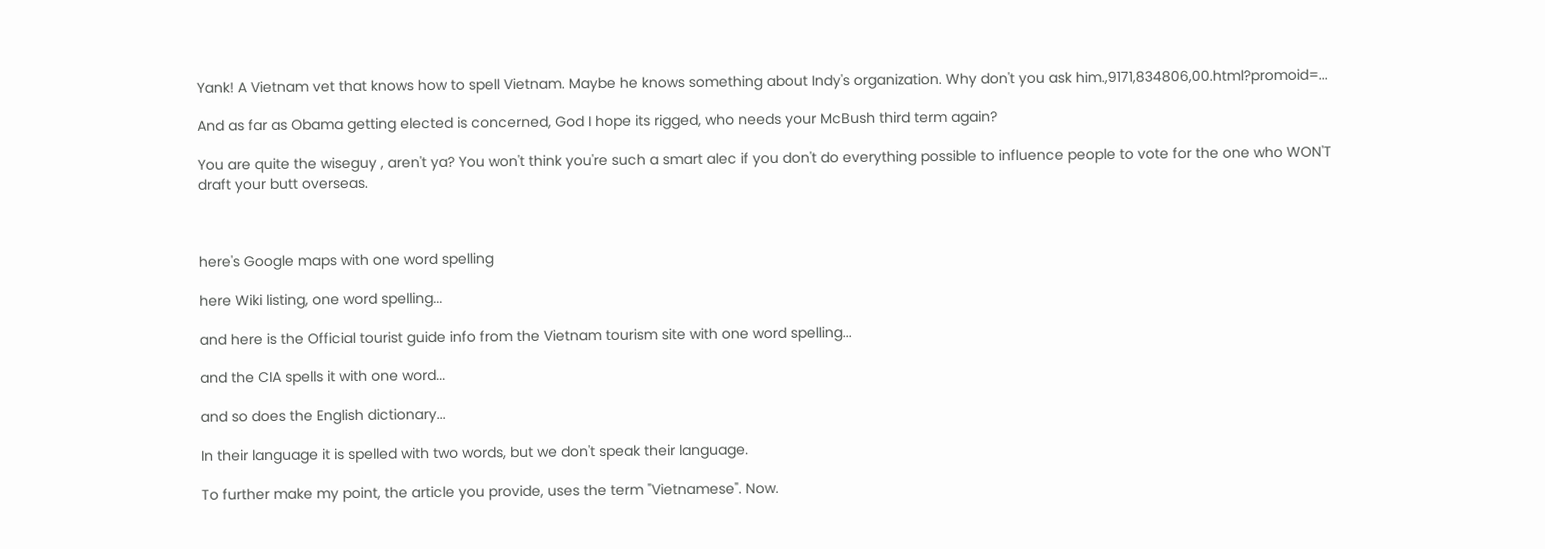Yank! A Vietnam vet that knows how to spell Vietnam. Maybe he knows something about Indy's organization. Why don't you ask him.,9171,834806,00.html?promoid=...

And as far as Obama getting elected is concerned, God I hope its rigged, who needs your McBush third term again?

You are quite the wiseguy , aren't ya? You won't think you're such a smart alec if you don't do everything possible to influence people to vote for the one who WON'T draft your butt overseas.



here's Google maps with one word spelling

here Wiki listing, one word spelling...

and here is the Official tourist guide info from the Vietnam tourism site with one word spelling...

and the CIA spells it with one word...

and so does the English dictionary...

In their language it is spelled with two words, but we don't speak their language.

To further make my point, the article you provide, uses the term "Vietnamese". Now.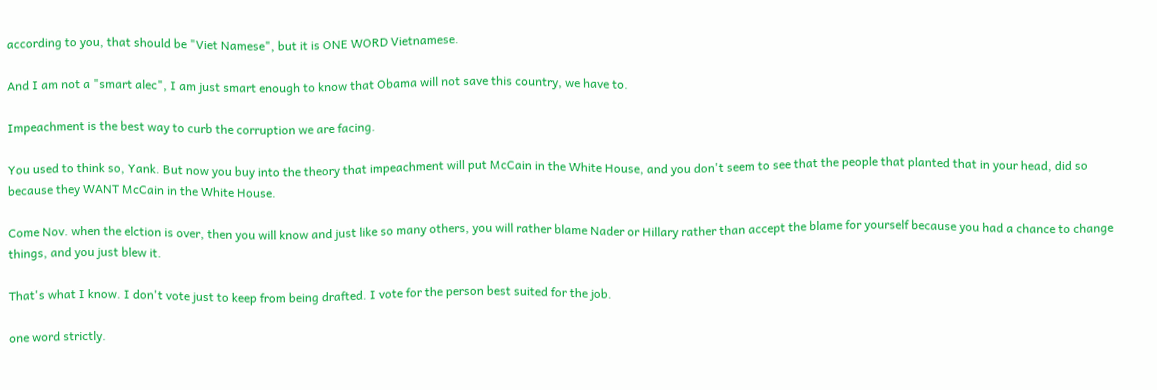according to you, that should be "Viet Namese", but it is ONE WORD Vietnamese.

And I am not a "smart alec", I am just smart enough to know that Obama will not save this country, we have to.

Impeachment is the best way to curb the corruption we are facing.

You used to think so, Yank. But now you buy into the theory that impeachment will put McCain in the White House, and you don't seem to see that the people that planted that in your head, did so because they WANT McCain in the White House.

Come Nov. when the elction is over, then you will know and just like so many others, you will rather blame Nader or Hillary rather than accept the blame for yourself because you had a chance to change things, and you just blew it.

That's what I know. I don't vote just to keep from being drafted. I vote for the person best suited for the job.

one word strictly.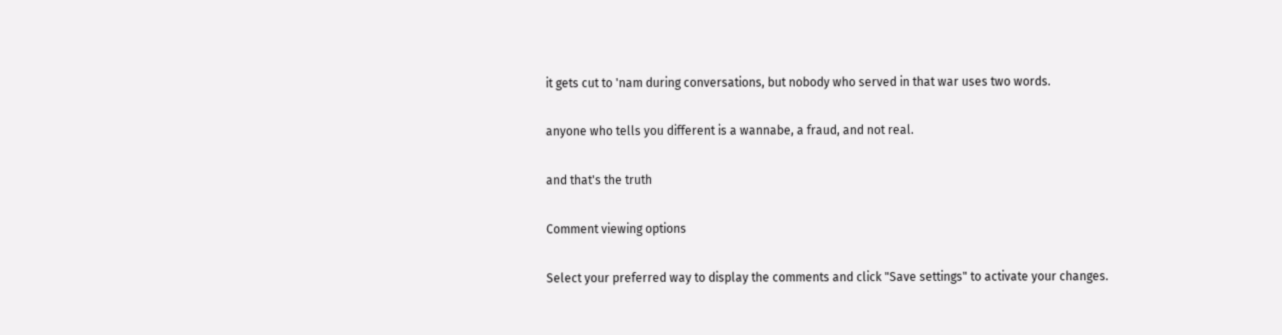it gets cut to 'nam during conversations, but nobody who served in that war uses two words.

anyone who tells you different is a wannabe, a fraud, and not real.

and that's the truth

Comment viewing options

Select your preferred way to display the comments and click "Save settings" to activate your changes.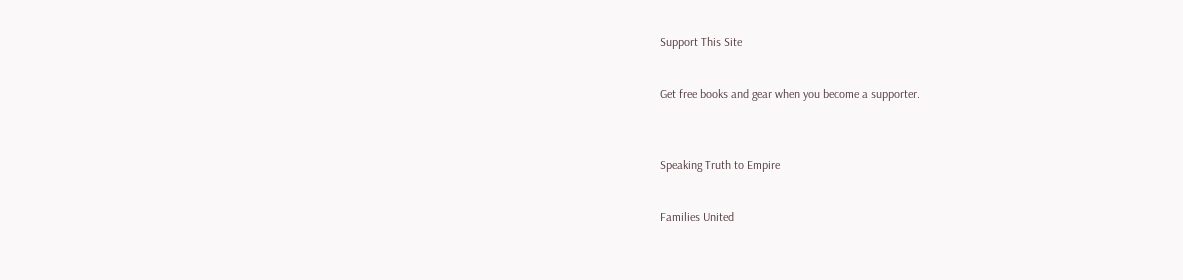Support This Site


Get free books and gear when you become a supporter.



Speaking Truth to Empire


Families United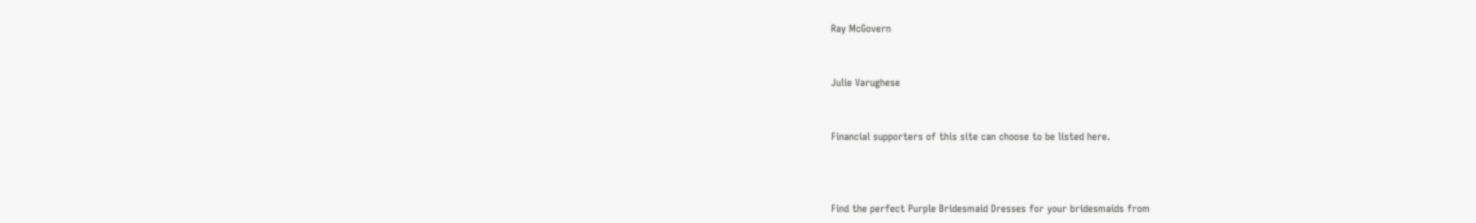Ray McGovern


Julie Varughese


Financial supporters of this site can choose to be listed here.



Find the perfect Purple Bridesmaid Dresses for your bridesmaids from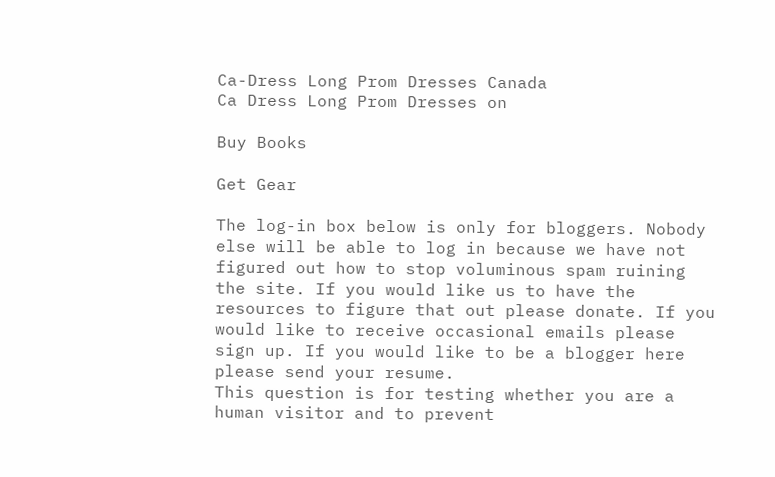Ca-Dress Long Prom Dresses Canada
Ca Dress Long Prom Dresses on

Buy Books

Get Gear

The log-in box below is only for bloggers. Nobody else will be able to log in because we have not figured out how to stop voluminous spam ruining the site. If you would like us to have the resources to figure that out please donate. If you would like to receive occasional emails please sign up. If you would like to be a blogger here please send your resume.
This question is for testing whether you are a human visitor and to prevent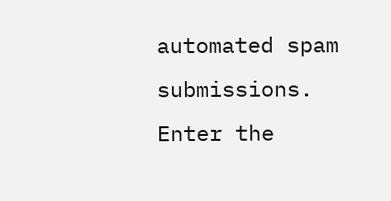automated spam submissions.
Enter the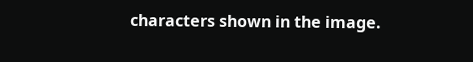characters shown in the image.